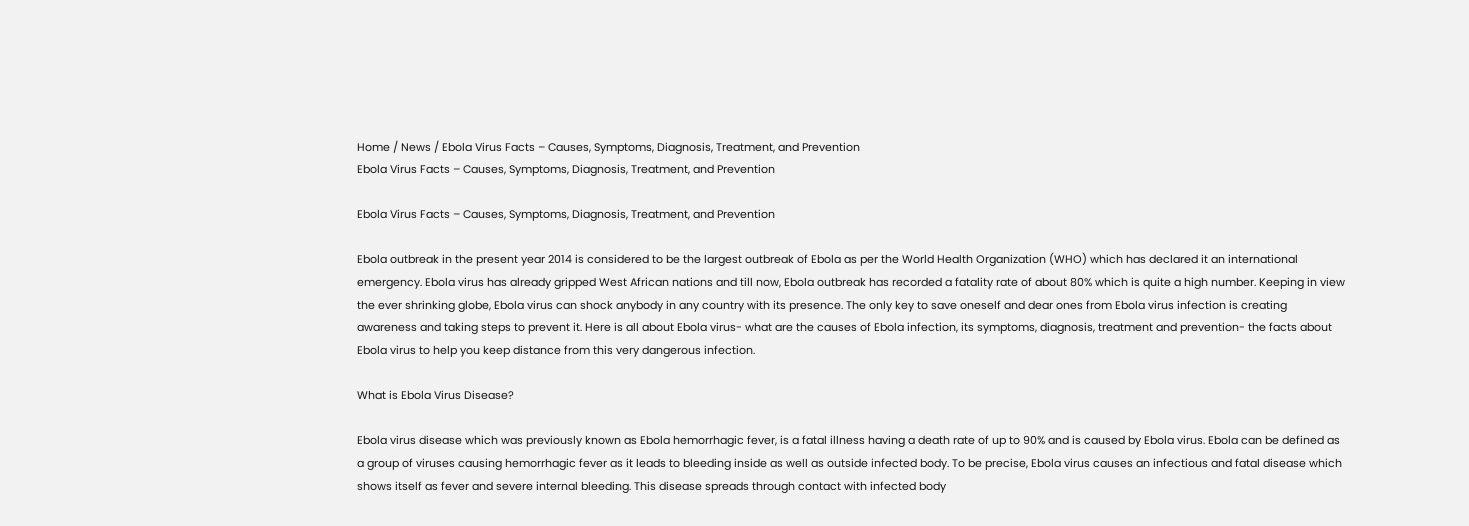Home / News / Ebola Virus Facts – Causes, Symptoms, Diagnosis, Treatment, and Prevention
Ebola Virus Facts – Causes, Symptoms, Diagnosis, Treatment, and Prevention

Ebola Virus Facts – Causes, Symptoms, Diagnosis, Treatment, and Prevention

Ebola outbreak in the present year 2014 is considered to be the largest outbreak of Ebola as per the World Health Organization (WHO) which has declared it an international emergency. Ebola virus has already gripped West African nations and till now, Ebola outbreak has recorded a fatality rate of about 80% which is quite a high number. Keeping in view the ever shrinking globe, Ebola virus can shock anybody in any country with its presence. The only key to save oneself and dear ones from Ebola virus infection is creating awareness and taking steps to prevent it. Here is all about Ebola virus- what are the causes of Ebola infection, its symptoms, diagnosis, treatment and prevention- the facts about Ebola virus to help you keep distance from this very dangerous infection.

What is Ebola Virus Disease?

Ebola virus disease which was previously known as Ebola hemorrhagic fever, is a fatal illness having a death rate of up to 90% and is caused by Ebola virus. Ebola can be defined as a group of viruses causing hemorrhagic fever as it leads to bleeding inside as well as outside infected body. To be precise, Ebola virus causes an infectious and fatal disease which shows itself as fever and severe internal bleeding. This disease spreads through contact with infected body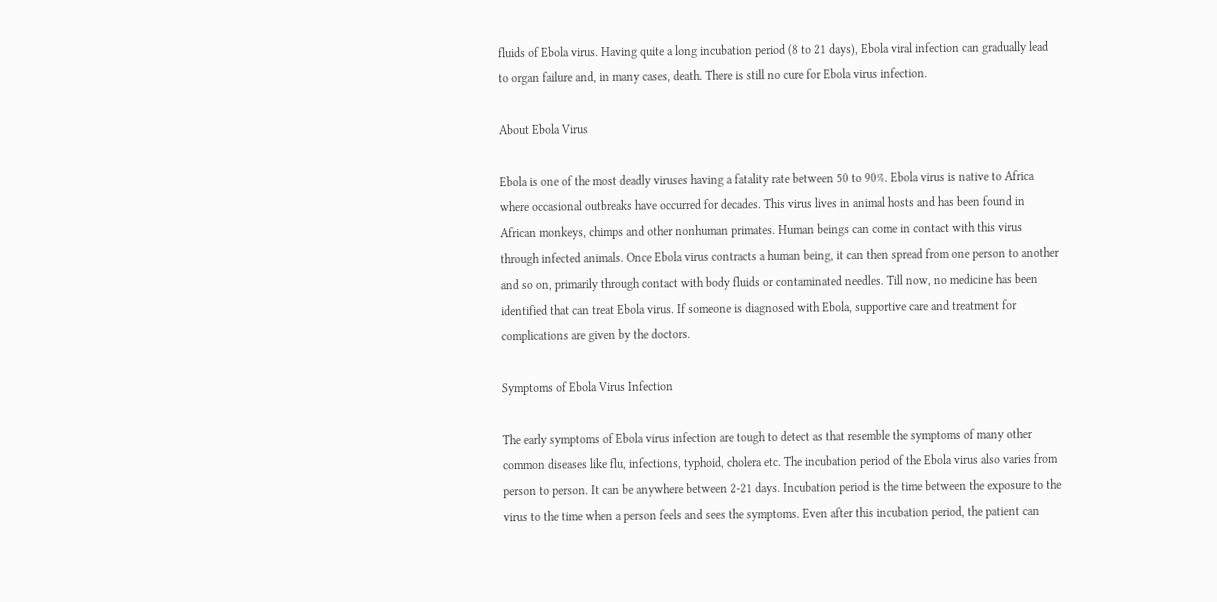fluids of Ebola virus. Having quite a long incubation period (8 to 21 days), Ebola viral infection can gradually lead to organ failure and, in many cases, death. There is still no cure for Ebola virus infection.

About Ebola Virus

Ebola is one of the most deadly viruses having a fatality rate between 50 to 90%. Ebola virus is native to Africa where occasional outbreaks have occurred for decades. This virus lives in animal hosts and has been found in African monkeys, chimps and other nonhuman primates. Human beings can come in contact with this virus through infected animals. Once Ebola virus contracts a human being, it can then spread from one person to another and so on, primarily through contact with body fluids or contaminated needles. Till now, no medicine has been identified that can treat Ebola virus. If someone is diagnosed with Ebola, supportive care and treatment for complications are given by the doctors.

Symptoms of Ebola Virus Infection

The early symptoms of Ebola virus infection are tough to detect as that resemble the symptoms of many other common diseases like flu, infections, typhoid, cholera etc. The incubation period of the Ebola virus also varies from person to person. It can be anywhere between 2-21 days. Incubation period is the time between the exposure to the virus to the time when a person feels and sees the symptoms. Even after this incubation period, the patient can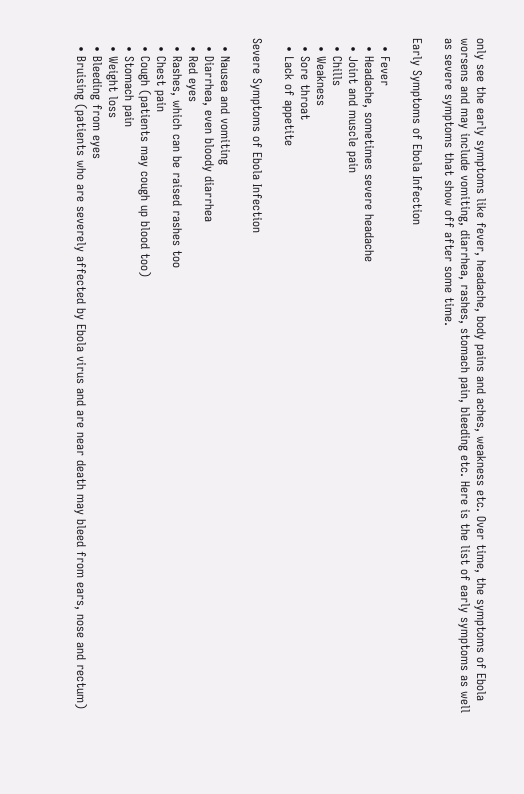only see the early symptoms like fever, headache, body pains and aches, weakness etc. Over time, the symptoms of Ebola worsens and may include vomiting, diarrhea, rashes, stomach pain, bleeding etc. Here is the list of early symptoms as well as severe symptoms that show off after some time.

Early Symptoms of Ebola Infection

  • Fever
  • Headache, sometimes severe headache
  • Joint and muscle pain
  • Chills
  • Weakness
  • Sore throat
  • Lack of appetite

Severe Symptoms of Ebola Infection

  • Nausea and vomiting
  • Diarrhea, even bloody diarrhea
  • Red eyes
  • Rashes, which can be raised rashes too
  • Chest pain
  • Cough (patients may cough up blood too)
  • Stomach pain
  • Weight loss
  • Bleeding from eyes
  • Bruising (patients who are severely affected by Ebola virus and are near death may bleed from ears, nose and rectum)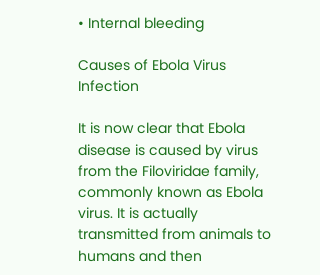• Internal bleeding

Causes of Ebola Virus Infection

It is now clear that Ebola disease is caused by virus from the Filoviridae family, commonly known as Ebola virus. It is actually transmitted from animals to humans and then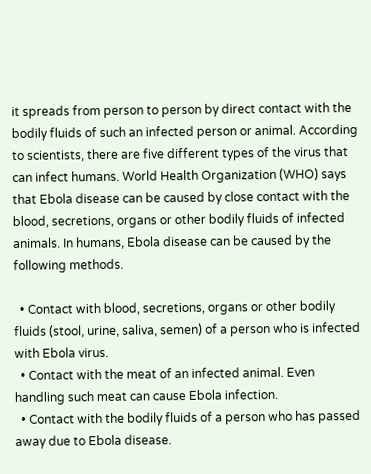it spreads from person to person by direct contact with the bodily fluids of such an infected person or animal. According to scientists, there are five different types of the virus that can infect humans. World Health Organization (WHO) says that Ebola disease can be caused by close contact with the blood, secretions, organs or other bodily fluids of infected animals. In humans, Ebola disease can be caused by the following methods.

  • Contact with blood, secretions, organs or other bodily fluids (stool, urine, saliva, semen) of a person who is infected with Ebola virus.
  • Contact with the meat of an infected animal. Even handling such meat can cause Ebola infection.
  • Contact with the bodily fluids of a person who has passed away due to Ebola disease.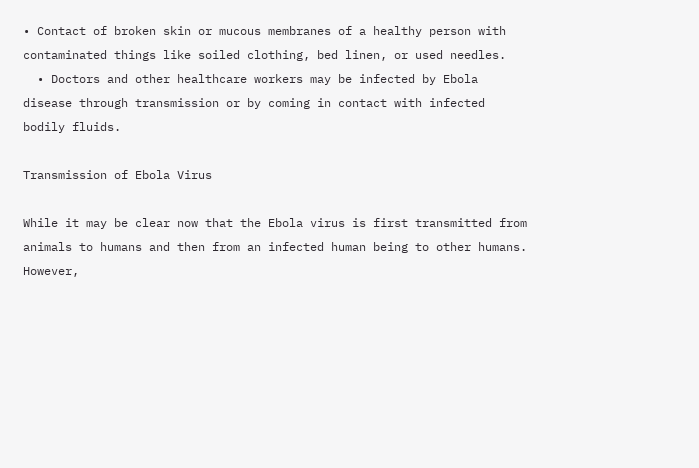• Contact of broken skin or mucous membranes of a healthy person with contaminated things like soiled clothing, bed linen, or used needles.
  • Doctors and other healthcare workers may be infected by Ebola disease through transmission or by coming in contact with infected bodily fluids.

Transmission of Ebola Virus

While it may be clear now that the Ebola virus is first transmitted from animals to humans and then from an infected human being to other humans. However,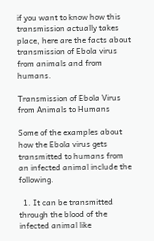if you want to know how this transmission actually takes place, here are the facts about transmission of Ebola virus from animals and from humans.

Transmission of Ebola Virus from Animals to Humans

Some of the examples about how the Ebola virus gets transmitted to humans from an infected animal include the following.

  1. It can be transmitted through the blood of the infected animal like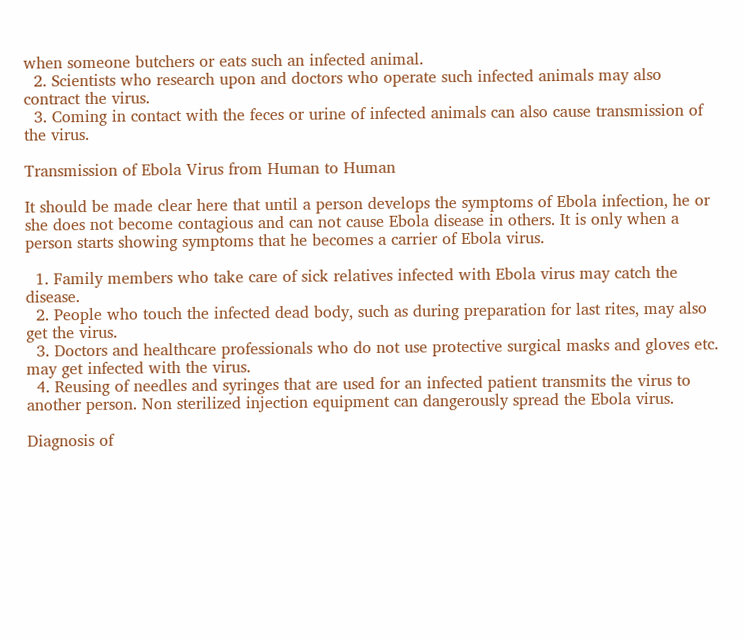when someone butchers or eats such an infected animal.
  2. Scientists who research upon and doctors who operate such infected animals may also contract the virus.
  3. Coming in contact with the feces or urine of infected animals can also cause transmission of the virus.

Transmission of Ebola Virus from Human to Human

It should be made clear here that until a person develops the symptoms of Ebola infection, he or she does not become contagious and can not cause Ebola disease in others. It is only when a person starts showing symptoms that he becomes a carrier of Ebola virus.

  1. Family members who take care of sick relatives infected with Ebola virus may catch the disease.
  2. People who touch the infected dead body, such as during preparation for last rites, may also get the virus.
  3. Doctors and healthcare professionals who do not use protective surgical masks and gloves etc. may get infected with the virus.
  4. Reusing of needles and syringes that are used for an infected patient transmits the virus to another person. Non sterilized injection equipment can dangerously spread the Ebola virus.

Diagnosis of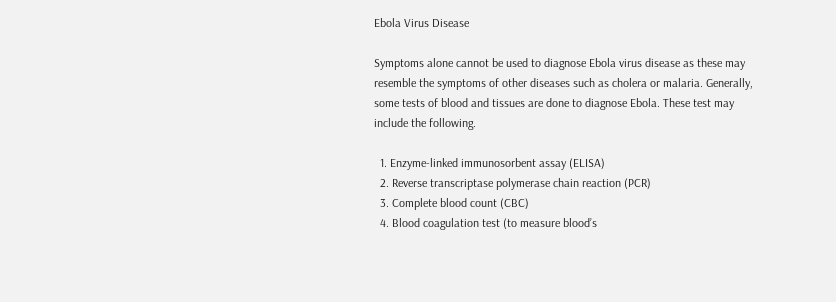Ebola Virus Disease

Symptoms alone cannot be used to diagnose Ebola virus disease as these may resemble the symptoms of other diseases such as cholera or malaria. Generally, some tests of blood and tissues are done to diagnose Ebola. These test may include the following.

  1. Enzyme-linked immunosorbent assay (ELISA)
  2. Reverse transcriptase polymerase chain reaction (PCR)
  3. Complete blood count (CBC)
  4. Blood coagulation test (to measure blood’s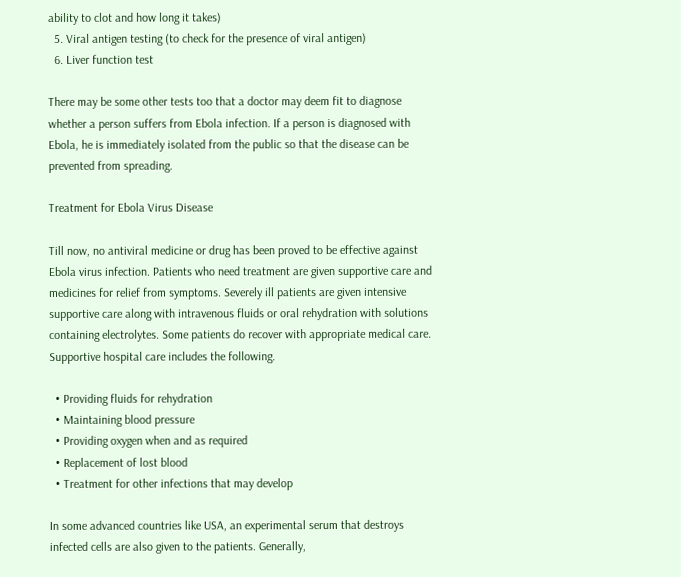ability to clot and how long it takes)
  5. Viral antigen testing (to check for the presence of viral antigen)
  6. Liver function test

There may be some other tests too that a doctor may deem fit to diagnose whether a person suffers from Ebola infection. If a person is diagnosed with Ebola, he is immediately isolated from the public so that the disease can be prevented from spreading.

Treatment for Ebola Virus Disease

Till now, no antiviral medicine or drug has been proved to be effective against Ebola virus infection. Patients who need treatment are given supportive care and medicines for relief from symptoms. Severely ill patients are given intensive supportive care along with intravenous fluids or oral rehydration with solutions containing electrolytes. Some patients do recover with appropriate medical care. Supportive hospital care includes the following.

  • Providing fluids for rehydration
  • Maintaining blood pressure
  • Providing oxygen when and as required
  • Replacement of lost blood
  • Treatment for other infections that may develop

In some advanced countries like USA, an experimental serum that destroys infected cells are also given to the patients. Generally,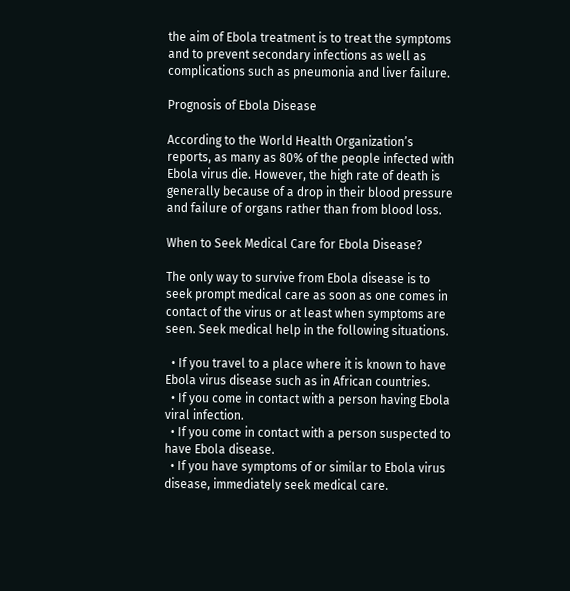the aim of Ebola treatment is to treat the symptoms and to prevent secondary infections as well as complications such as pneumonia and liver failure.

Prognosis of Ebola Disease

According to the World Health Organization’s reports, as many as 80% of the people infected with Ebola virus die. However, the high rate of death is generally because of a drop in their blood pressure and failure of organs rather than from blood loss.

When to Seek Medical Care for Ebola Disease?

The only way to survive from Ebola disease is to seek prompt medical care as soon as one comes in contact of the virus or at least when symptoms are seen. Seek medical help in the following situations.

  • If you travel to a place where it is known to have Ebola virus disease such as in African countries.
  • If you come in contact with a person having Ebola viral infection.
  • If you come in contact with a person suspected to have Ebola disease.
  • If you have symptoms of or similar to Ebola virus disease, immediately seek medical care.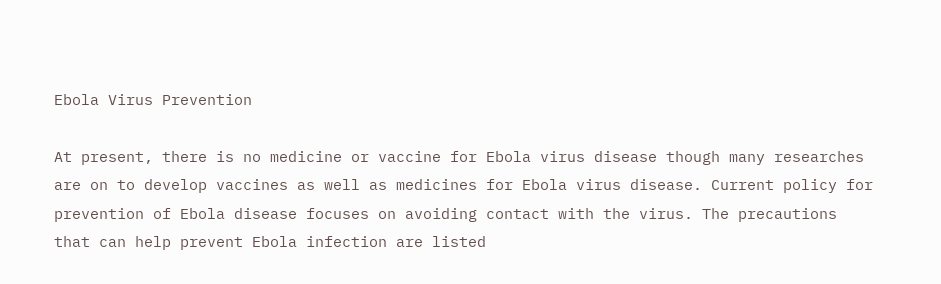Ebola Virus Prevention

At present, there is no medicine or vaccine for Ebola virus disease though many researches are on to develop vaccines as well as medicines for Ebola virus disease. Current policy for prevention of Ebola disease focuses on avoiding contact with the virus. The precautions that can help prevent Ebola infection are listed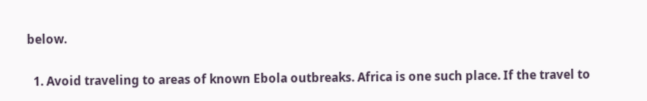below.

  1. Avoid traveling to areas of known Ebola outbreaks. Africa is one such place. If the travel to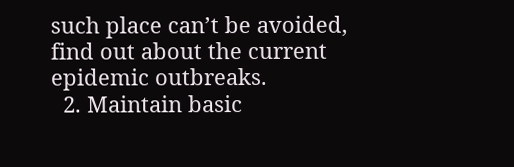such place can’t be avoided, find out about the current epidemic outbreaks.
  2. Maintain basic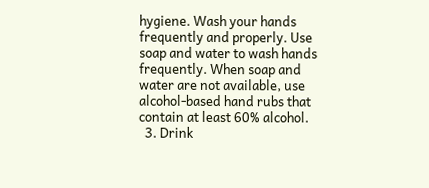hygiene. Wash your hands frequently and properly. Use soap and water to wash hands frequently. When soap and water are not available, use alcohol-based hand rubs that contain at least 60% alcohol.
  3. Drink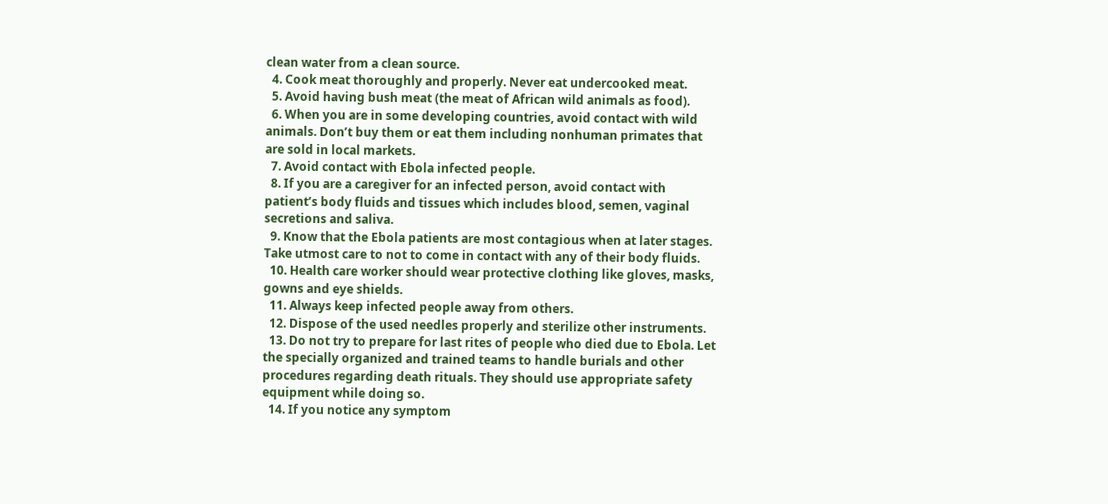clean water from a clean source.
  4. Cook meat thoroughly and properly. Never eat undercooked meat.
  5. Avoid having bush meat (the meat of African wild animals as food).
  6. When you are in some developing countries, avoid contact with wild animals. Don’t buy them or eat them including nonhuman primates that are sold in local markets.
  7. Avoid contact with Ebola infected people.
  8. If you are a caregiver for an infected person, avoid contact with patient’s body fluids and tissues which includes blood, semen, vaginal secretions and saliva.
  9. Know that the Ebola patients are most contagious when at later stages. Take utmost care to not to come in contact with any of their body fluids.
  10. Health care worker should wear protective clothing like gloves, masks, gowns and eye shields.
  11. Always keep infected people away from others.
  12. Dispose of the used needles properly and sterilize other instruments.
  13. Do not try to prepare for last rites of people who died due to Ebola. Let the specially organized and trained teams to handle burials and other procedures regarding death rituals. They should use appropriate safety equipment while doing so.
  14. If you notice any symptom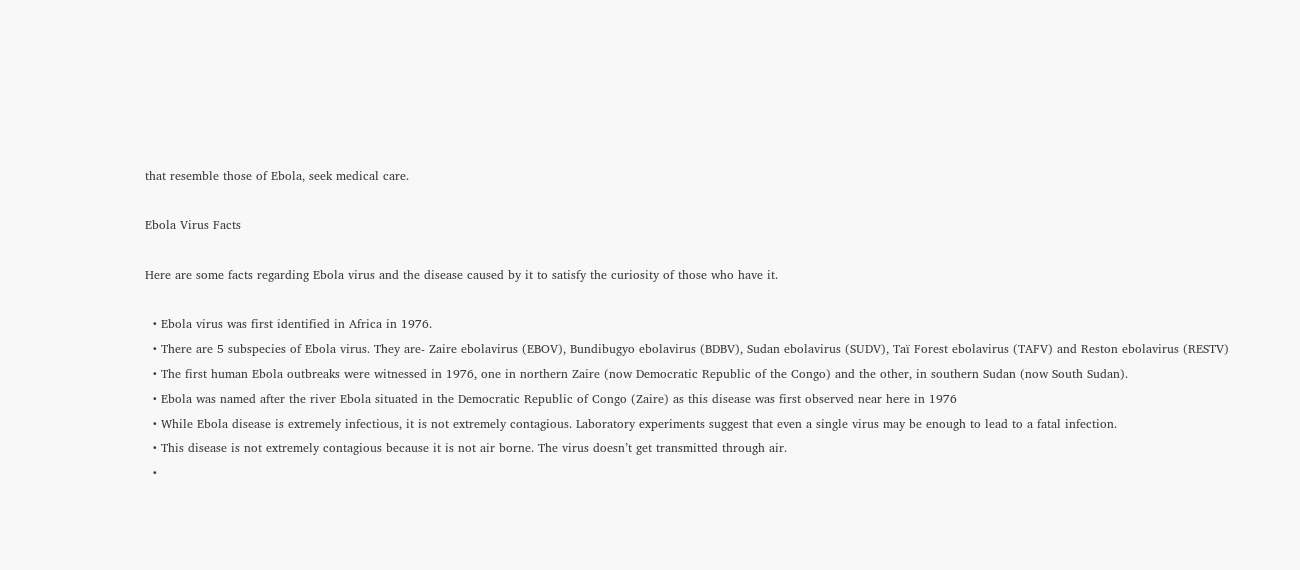that resemble those of Ebola, seek medical care.

Ebola Virus Facts

Here are some facts regarding Ebola virus and the disease caused by it to satisfy the curiosity of those who have it.

  • Ebola virus was first identified in Africa in 1976.
  • There are 5 subspecies of Ebola virus. They are- Zaire ebolavirus (EBOV), Bundibugyo ebolavirus (BDBV), Sudan ebolavirus (SUDV), Taï Forest ebolavirus (TAFV) and Reston ebolavirus (RESTV)
  • The first human Ebola outbreaks were witnessed in 1976, one in northern Zaire (now Democratic Republic of the Congo) and the other, in southern Sudan (now South Sudan).
  • Ebola was named after the river Ebola situated in the Democratic Republic of Congo (Zaire) as this disease was first observed near here in 1976
  • While Ebola disease is extremely infectious, it is not extremely contagious. Laboratory experiments suggest that even a single virus may be enough to lead to a fatal infection.
  • This disease is not extremely contagious because it is not air borne. The virus doesn’t get transmitted through air.
  •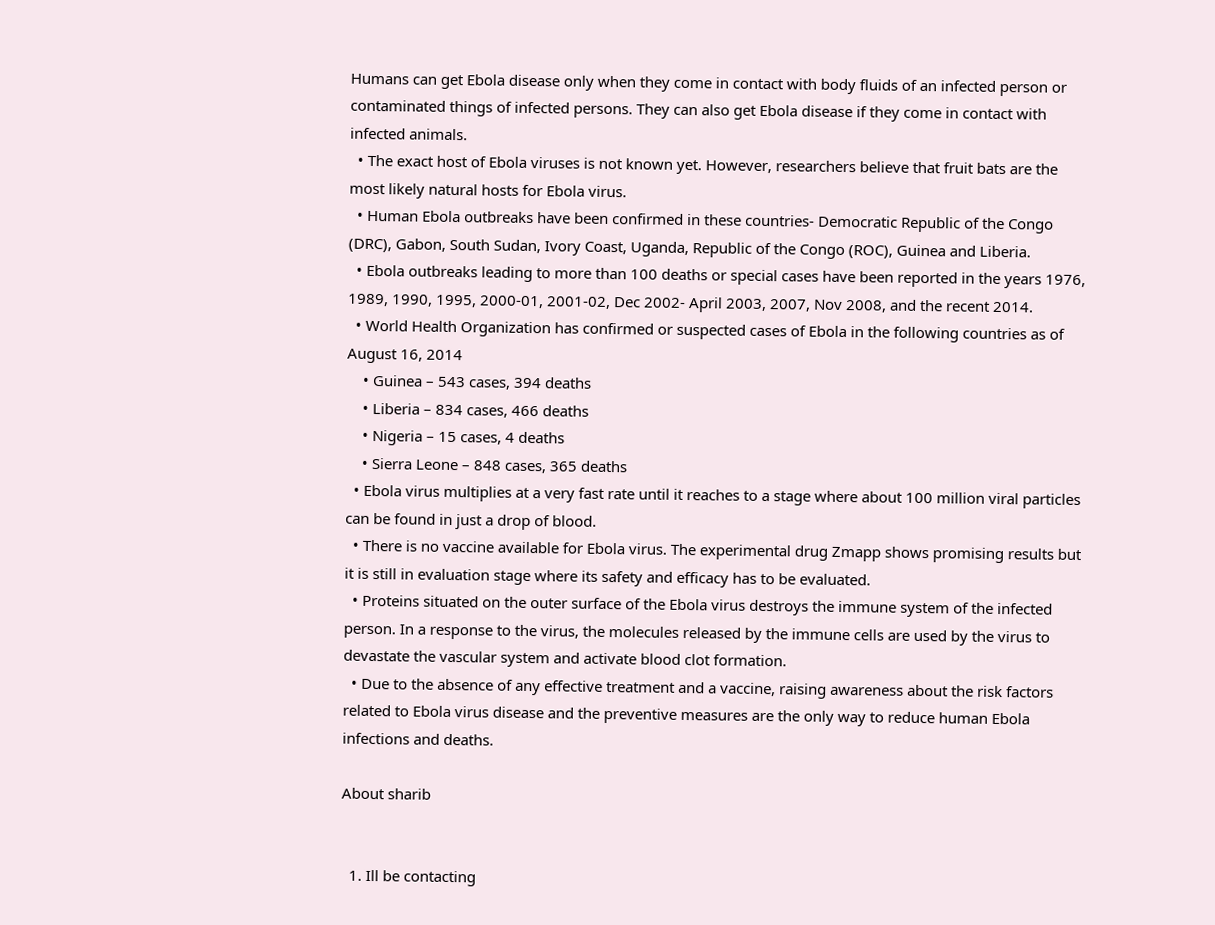Humans can get Ebola disease only when they come in contact with body fluids of an infected person or contaminated things of infected persons. They can also get Ebola disease if they come in contact with infected animals.
  • The exact host of Ebola viruses is not known yet. However, researchers believe that fruit bats are the most likely natural hosts for Ebola virus.
  • Human Ebola outbreaks have been confirmed in these countries- Democratic Republic of the Congo (DRC), Gabon, South Sudan, Ivory Coast, Uganda, Republic of the Congo (ROC), Guinea and Liberia.
  • Ebola outbreaks leading to more than 100 deaths or special cases have been reported in the years 1976, 1989, 1990, 1995, 2000-01, 2001-02, Dec 2002- April 2003, 2007, Nov 2008, and the recent 2014.
  • World Health Organization has confirmed or suspected cases of Ebola in the following countries as of August 16, 2014
    • Guinea – 543 cases, 394 deaths
    • Liberia – 834 cases, 466 deaths
    • Nigeria – 15 cases, 4 deaths
    • Sierra Leone – 848 cases, 365 deaths
  • Ebola virus multiplies at a very fast rate until it reaches to a stage where about 100 million viral particles can be found in just a drop of blood.
  • There is no vaccine available for Ebola virus. The experimental drug Zmapp shows promising results but it is still in evaluation stage where its safety and efficacy has to be evaluated.
  • Proteins situated on the outer surface of the Ebola virus destroys the immune system of the infected person. In a response to the virus, the molecules released by the immune cells are used by the virus to devastate the vascular system and activate blood clot formation.
  • Due to the absence of any effective treatment and a vaccine, raising awareness about the risk factors related to Ebola virus disease and the preventive measures are the only way to reduce human Ebola infections and deaths.

About sharib


  1. Ill be contacting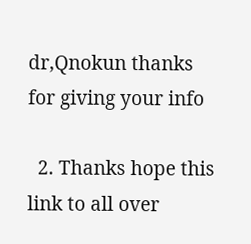dr,Qnokun thanks for giving your info

  2. Thanks hope this link to all over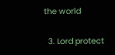the world

  3. Lord protect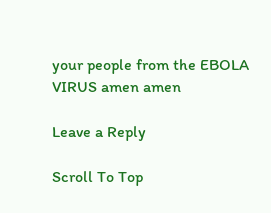your people from the EBOLA VIRUS amen amen

Leave a Reply

Scroll To Top